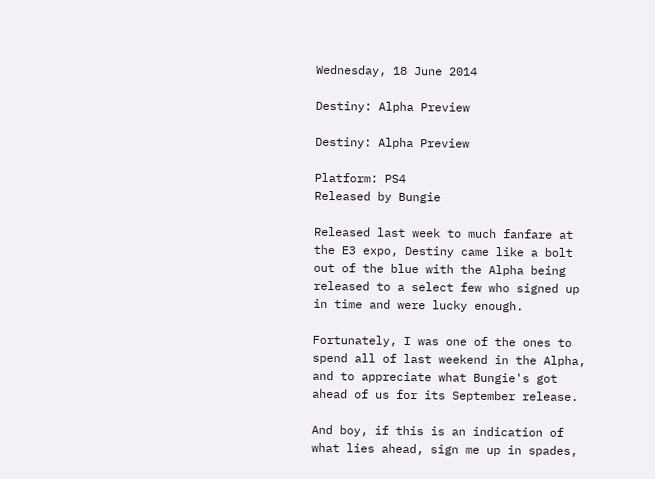Wednesday, 18 June 2014

Destiny: Alpha Preview

Destiny: Alpha Preview

Platform: PS4
Released by Bungie

Released last week to much fanfare at the E3 expo, Destiny came like a bolt out of the blue with the Alpha being released to a select few who signed up in time and were lucky enough.

Fortunately, I was one of the ones to spend all of last weekend in the Alpha, and to appreciate what Bungie's got ahead of us for its September release.

And boy, if this is an indication of what lies ahead, sign me up in spades,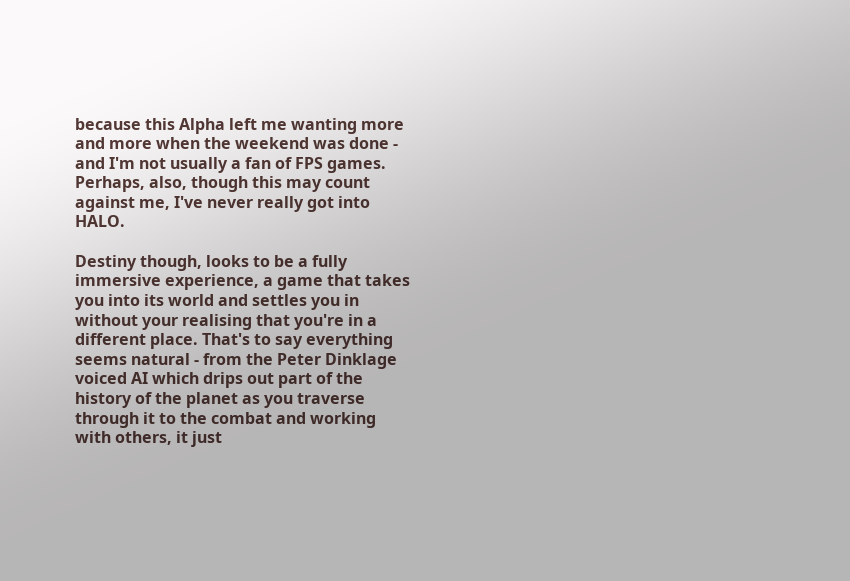because this Alpha left me wanting more and more when the weekend was done - and I'm not usually a fan of FPS games. Perhaps, also, though this may count against me, I've never really got into HALO.

Destiny though, looks to be a fully immersive experience, a game that takes you into its world and settles you in without your realising that you're in a different place. That's to say everything seems natural - from the Peter Dinklage voiced AI which drips out part of the history of the planet as you traverse through it to the combat and working with others, it just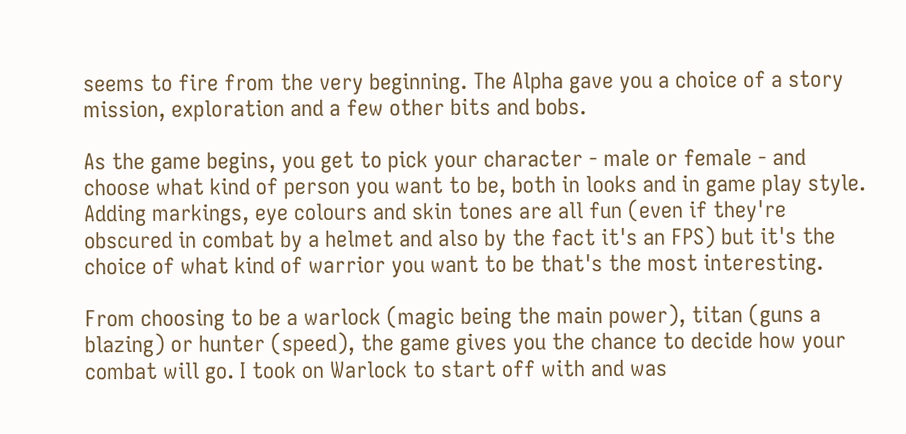seems to fire from the very beginning. The Alpha gave you a choice of a story mission, exploration and a few other bits and bobs.

As the game begins, you get to pick your character - male or female - and choose what kind of person you want to be, both in looks and in game play style. Adding markings, eye colours and skin tones are all fun (even if they're obscured in combat by a helmet and also by the fact it's an FPS) but it's the choice of what kind of warrior you want to be that's the most interesting.

From choosing to be a warlock (magic being the main power), titan (guns a blazing) or hunter (speed), the game gives you the chance to decide how your combat will go. I took on Warlock to start off with and was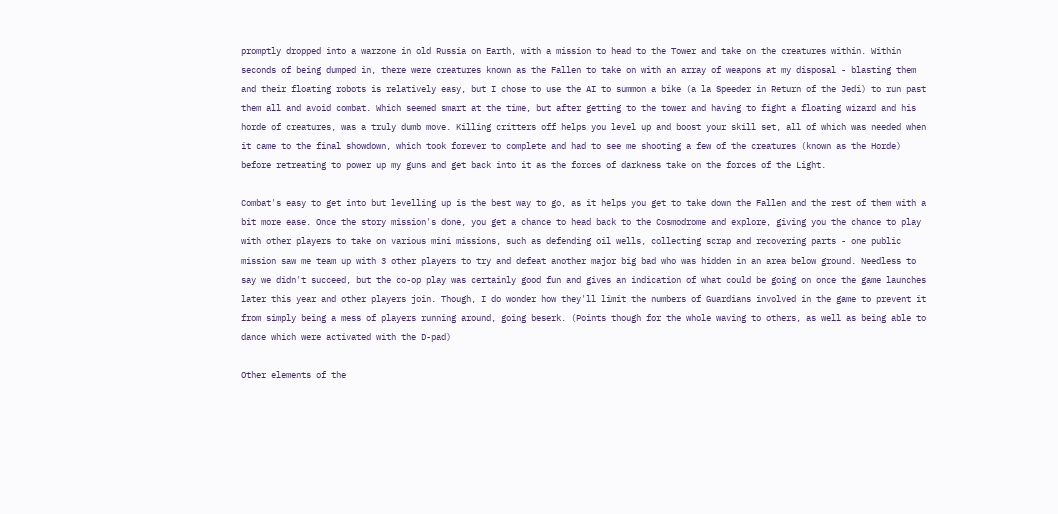promptly dropped into a warzone in old Russia on Earth, with a mission to head to the Tower and take on the creatures within. Within seconds of being dumped in, there were creatures known as the Fallen to take on with an array of weapons at my disposal - blasting them and their floating robots is relatively easy, but I chose to use the AI to summon a bike (a la Speeder in Return of the Jedi) to run past them all and avoid combat. Which seemed smart at the time, but after getting to the tower and having to fight a floating wizard and his horde of creatures, was a truly dumb move. Killing critters off helps you level up and boost your skill set, all of which was needed when it came to the final showdown, which took forever to complete and had to see me shooting a few of the creatures (known as the Horde) before retreating to power up my guns and get back into it as the forces of darkness take on the forces of the Light.

Combat's easy to get into but levelling up is the best way to go, as it helps you get to take down the Fallen and the rest of them with a bit more ease. Once the story mission's done, you get a chance to head back to the Cosmodrome and explore, giving you the chance to play with other players to take on various mini missions, such as defending oil wells, collecting scrap and recovering parts - one public mission saw me team up with 3 other players to try and defeat another major big bad who was hidden in an area below ground. Needless to say we didn't succeed, but the co-op play was certainly good fun and gives an indication of what could be going on once the game launches later this year and other players join. Though, I do wonder how they'll limit the numbers of Guardians involved in the game to prevent it from simply being a mess of players running around, going beserk. (Points though for the whole waving to others, as well as being able to dance which were activated with the D-pad)

Other elements of the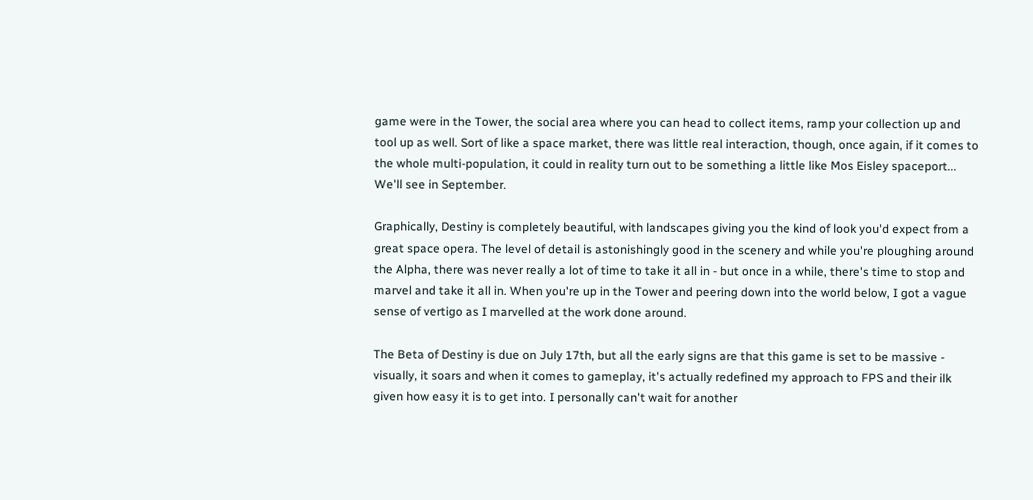game were in the Tower, the social area where you can head to collect items, ramp your collection up and tool up as well. Sort of like a space market, there was little real interaction, though, once again, if it comes to the whole multi-population, it could in reality turn out to be something a little like Mos Eisley spaceport... We'll see in September.

Graphically, Destiny is completely beautiful, with landscapes giving you the kind of look you'd expect from a great space opera. The level of detail is astonishingly good in the scenery and while you're ploughing around the Alpha, there was never really a lot of time to take it all in - but once in a while, there's time to stop and marvel and take it all in. When you're up in the Tower and peering down into the world below, I got a vague sense of vertigo as I marvelled at the work done around.

The Beta of Destiny is due on July 17th, but all the early signs are that this game is set to be massive - visually, it soars and when it comes to gameplay, it's actually redefined my approach to FPS and their ilk given how easy it is to get into. I personally can't wait for another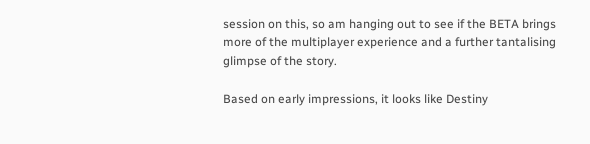session on this, so am hanging out to see if the BETA brings more of the multiplayer experience and a further tantalising glimpse of the story.

Based on early impressions, it looks like Destiny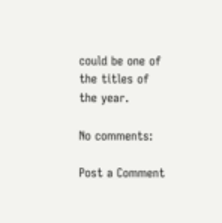could be one of the titles of the year.

No comments:

Post a Comment